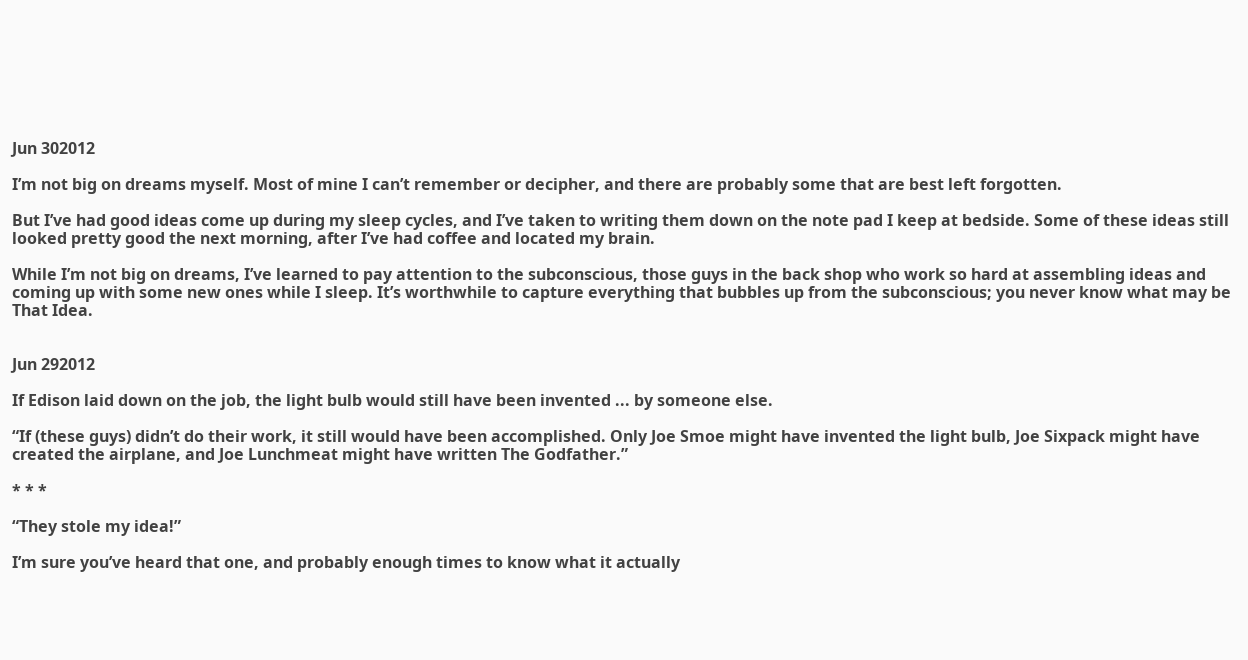Jun 302012

I’m not big on dreams myself. Most of mine I can’t remember or decipher, and there are probably some that are best left forgotten.

But I’ve had good ideas come up during my sleep cycles, and I’ve taken to writing them down on the note pad I keep at bedside. Some of these ideas still looked pretty good the next morning, after I’ve had coffee and located my brain.

While I’m not big on dreams, I’ve learned to pay attention to the subconscious, those guys in the back shop who work so hard at assembling ideas and coming up with some new ones while I sleep. It’s worthwhile to capture everything that bubbles up from the subconscious; you never know what may be That Idea.


Jun 292012

If Edison laid down on the job, the light bulb would still have been invented ... by someone else.

“If (these guys) didn’t do their work, it still would have been accomplished. Only Joe Smoe might have invented the light bulb, Joe Sixpack might have created the airplane, and Joe Lunchmeat might have written The Godfather.”

* * *

“They stole my idea!”

I’m sure you’ve heard that one, and probably enough times to know what it actually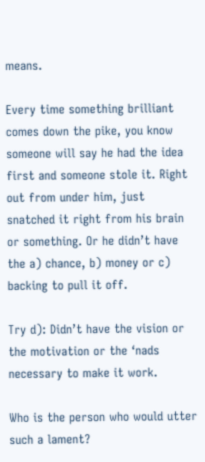means.

Every time something brilliant comes down the pike, you know someone will say he had the idea first and someone stole it. Right out from under him, just snatched it right from his brain or something. Or he didn’t have the a) chance, b) money or c) backing to pull it off.

Try d): Didn’t have the vision or the motivation or the ‘nads necessary to make it work.

Who is the person who would utter such a lament?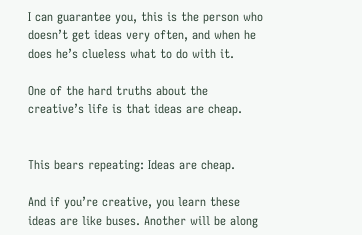I can guarantee you, this is the person who doesn’t get ideas very often, and when he does he’s clueless what to do with it.

One of the hard truths about the creative’s life is that ideas are cheap.


This bears repeating: Ideas are cheap.

And if you’re creative, you learn these ideas are like buses. Another will be along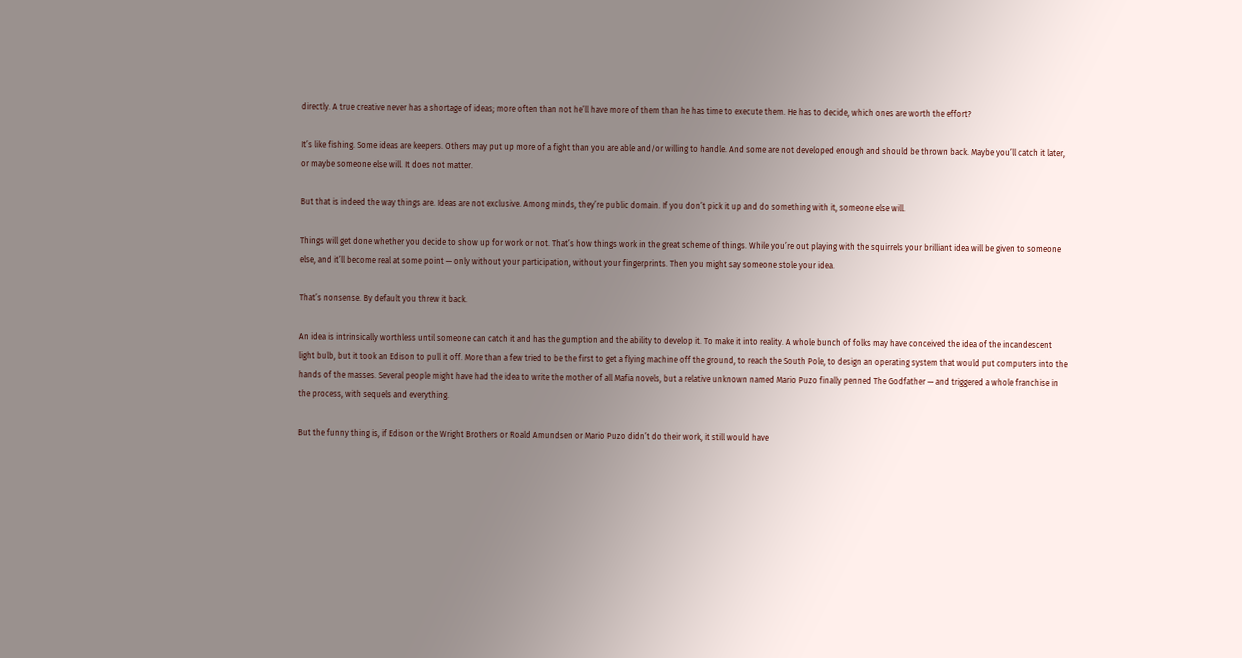directly. A true creative never has a shortage of ideas; more often than not he’ll have more of them than he has time to execute them. He has to decide, which ones are worth the effort?

It’s like fishing. Some ideas are keepers. Others may put up more of a fight than you are able and/or willing to handle. And some are not developed enough and should be thrown back. Maybe you’ll catch it later, or maybe someone else will. It does not matter.

But that is indeed the way things are. Ideas are not exclusive. Among minds, they’re public domain. If you don’t pick it up and do something with it, someone else will.

Things will get done whether you decide to show up for work or not. That’s how things work in the great scheme of things. While you’re out playing with the squirrels your brilliant idea will be given to someone else, and it’ll become real at some point — only without your participation, without your fingerprints. Then you might say someone stole your idea.

That’s nonsense. By default you threw it back.

An idea is intrinsically worthless until someone can catch it and has the gumption and the ability to develop it. To make it into reality. A whole bunch of folks may have conceived the idea of the incandescent light bulb, but it took an Edison to pull it off. More than a few tried to be the first to get a flying machine off the ground, to reach the South Pole, to design an operating system that would put computers into the hands of the masses. Several people might have had the idea to write the mother of all Mafia novels, but a relative unknown named Mario Puzo finally penned The Godfather — and triggered a whole franchise in the process, with sequels and everything.

But the funny thing is, if Edison or the Wright Brothers or Roald Amundsen or Mario Puzo didn’t do their work, it still would have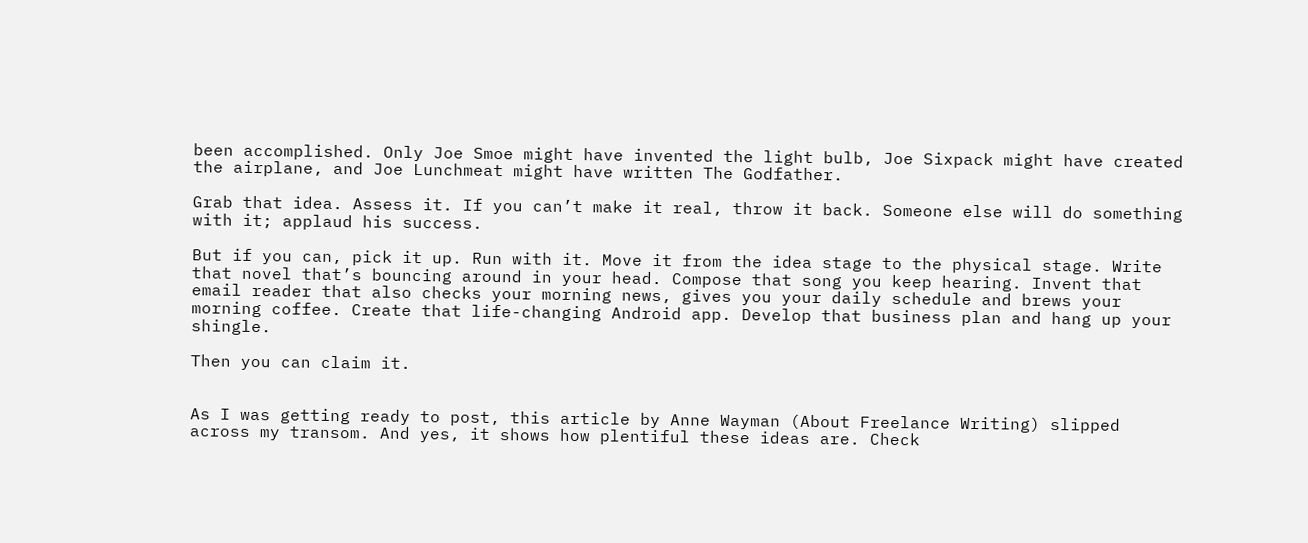been accomplished. Only Joe Smoe might have invented the light bulb, Joe Sixpack might have created the airplane, and Joe Lunchmeat might have written The Godfather.

Grab that idea. Assess it. If you can’t make it real, throw it back. Someone else will do something with it; applaud his success.

But if you can, pick it up. Run with it. Move it from the idea stage to the physical stage. Write that novel that’s bouncing around in your head. Compose that song you keep hearing. Invent that email reader that also checks your morning news, gives you your daily schedule and brews your morning coffee. Create that life-changing Android app. Develop that business plan and hang up your shingle.

Then you can claim it.


As I was getting ready to post, this article by Anne Wayman (About Freelance Writing) slipped across my transom. And yes, it shows how plentiful these ideas are. Check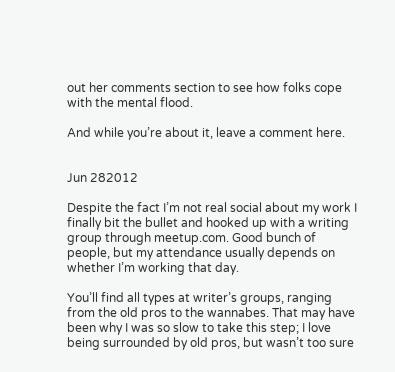out her comments section to see how folks cope with the mental flood.

And while you’re about it, leave a comment here.


Jun 282012

Despite the fact I’m not real social about my work I finally bit the bullet and hooked up with a writing group through meetup.com. Good bunch of people, but my attendance usually depends on whether I’m working that day.

You’ll find all types at writer’s groups, ranging from the old pros to the wannabes. That may have been why I was so slow to take this step; I love being surrounded by old pros, but wasn’t too sure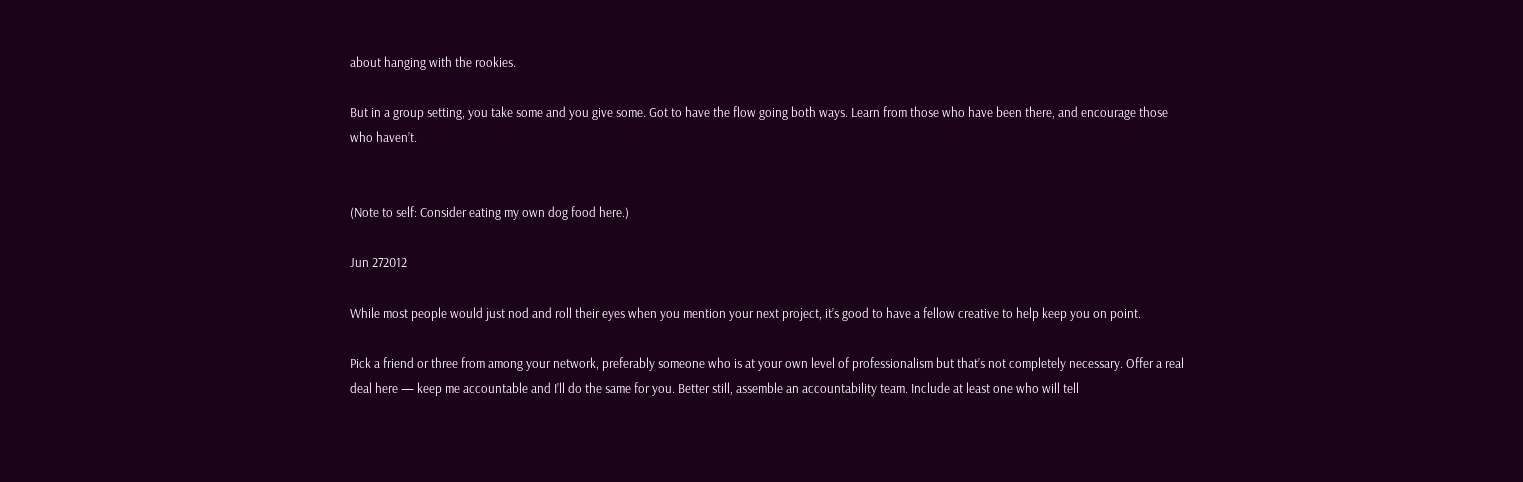about hanging with the rookies.

But in a group setting, you take some and you give some. Got to have the flow going both ways. Learn from those who have been there, and encourage those who haven’t.


(Note to self: Consider eating my own dog food here.)

Jun 272012

While most people would just nod and roll their eyes when you mention your next project, it’s good to have a fellow creative to help keep you on point.

Pick a friend or three from among your network, preferably someone who is at your own level of professionalism but that’s not completely necessary. Offer a real deal here — keep me accountable and I’ll do the same for you. Better still, assemble an accountability team. Include at least one who will tell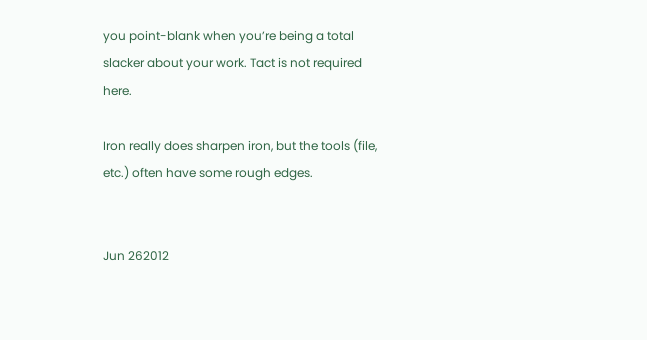you point-blank when you’re being a total slacker about your work. Tact is not required here.

Iron really does sharpen iron, but the tools (file, etc.) often have some rough edges.


Jun 262012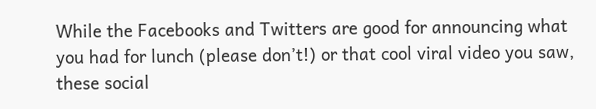While the Facebooks and Twitters are good for announcing what you had for lunch (please don’t!) or that cool viral video you saw, these social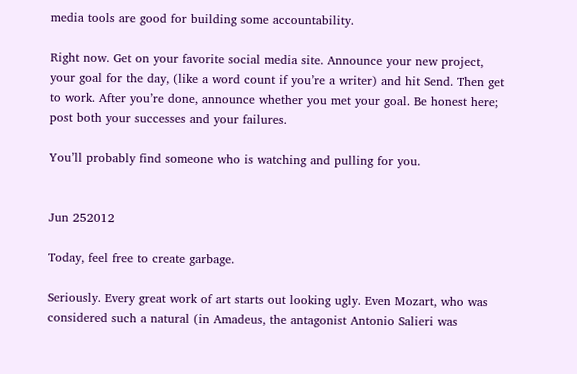media tools are good for building some accountability.

Right now. Get on your favorite social media site. Announce your new project, your goal for the day, (like a word count if you’re a writer) and hit Send. Then get to work. After you’re done, announce whether you met your goal. Be honest here; post both your successes and your failures.

You’ll probably find someone who is watching and pulling for you.


Jun 252012

Today, feel free to create garbage.

Seriously. Every great work of art starts out looking ugly. Even Mozart, who was considered such a natural (in Amadeus, the antagonist Antonio Salieri was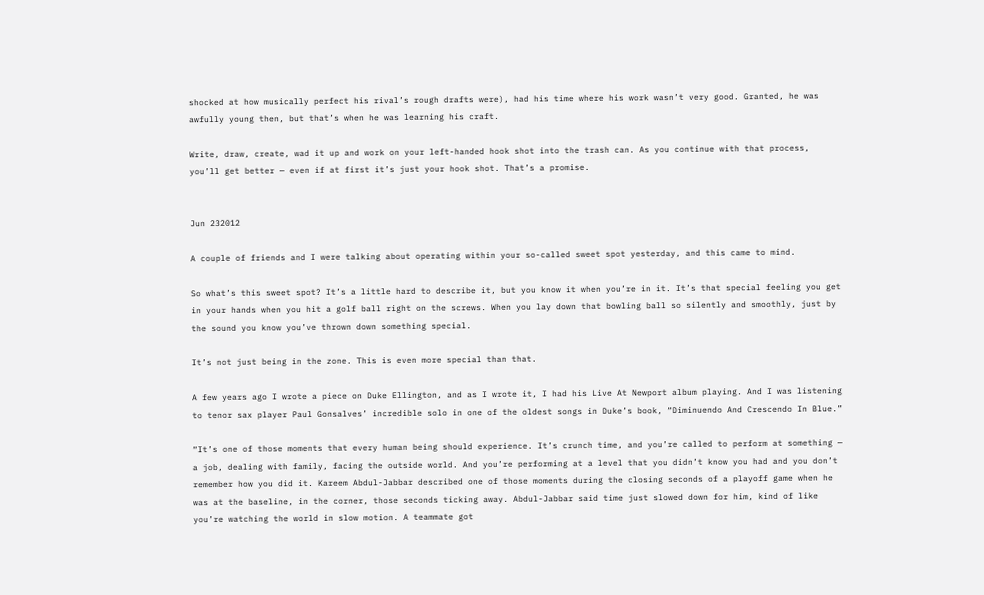shocked at how musically perfect his rival’s rough drafts were), had his time where his work wasn’t very good. Granted, he was awfully young then, but that’s when he was learning his craft.

Write, draw, create, wad it up and work on your left-handed hook shot into the trash can. As you continue with that process, you’ll get better — even if at first it’s just your hook shot. That’s a promise.


Jun 232012

A couple of friends and I were talking about operating within your so-called sweet spot yesterday, and this came to mind.

So what’s this sweet spot? It’s a little hard to describe it, but you know it when you’re in it. It’s that special feeling you get in your hands when you hit a golf ball right on the screws. When you lay down that bowling ball so silently and smoothly, just by the sound you know you’ve thrown down something special.

It’s not just being in the zone. This is even more special than that.

A few years ago I wrote a piece on Duke Ellington, and as I wrote it, I had his Live At Newport album playing. And I was listening to tenor sax player Paul Gonsalves’ incredible solo in one of the oldest songs in Duke’s book, “Diminuendo And Crescendo In Blue.”

“It’s one of those moments that every human being should experience. It’s crunch time, and you’re called to perform at something — a job, dealing with family, facing the outside world. And you’re performing at a level that you didn’t know you had and you don’t remember how you did it. Kareem Abdul-Jabbar described one of those moments during the closing seconds of a playoff game when he was at the baseline, in the corner, those seconds ticking away. Abdul-Jabbar said time just slowed down for him, kind of like you’re watching the world in slow motion. A teammate got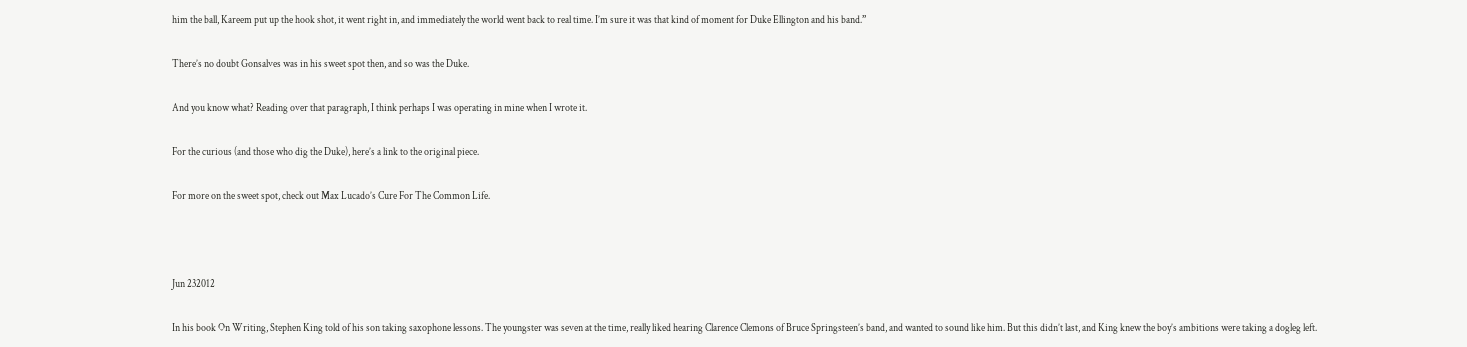him the ball, Kareem put up the hook shot, it went right in, and immediately the world went back to real time. I’m sure it was that kind of moment for Duke Ellington and his band.”

There’s no doubt Gonsalves was in his sweet spot then, and so was the Duke.

And you know what? Reading over that paragraph, I think perhaps I was operating in mine when I wrote it.

For the curious (and those who dig the Duke), here’s a link to the original piece.

For more on the sweet spot, check out Max Lucado’s Cure For The Common Life.



Jun 232012

In his book On Writing, Stephen King told of his son taking saxophone lessons. The youngster was seven at the time, really liked hearing Clarence Clemons of Bruce Springsteen’s band, and wanted to sound like him. But this didn’t last, and King knew the boy’s ambitions were taking a dogleg left.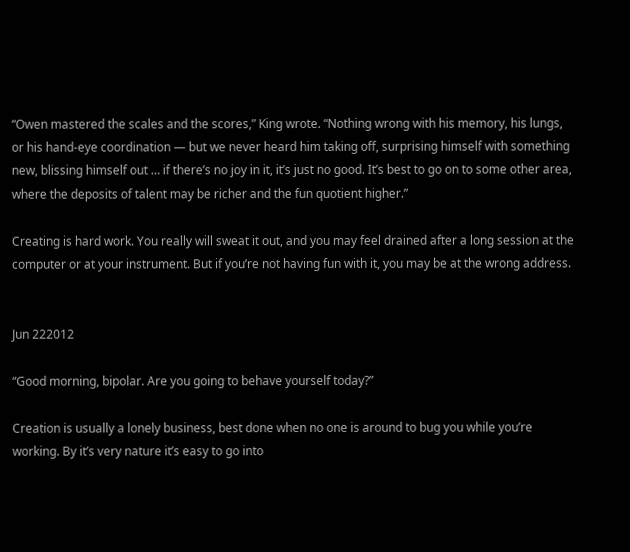“Owen mastered the scales and the scores,” King wrote. “Nothing wrong with his memory, his lungs, or his hand-eye coordination — but we never heard him taking off, surprising himself with something new, blissing himself out … if there’s no joy in it, it’s just no good. It’s best to go on to some other area, where the deposits of talent may be richer and the fun quotient higher.”

Creating is hard work. You really will sweat it out, and you may feel drained after a long session at the computer or at your instrument. But if you’re not having fun with it, you may be at the wrong address.


Jun 222012

“Good morning, bipolar. Are you going to behave yourself today?”

Creation is usually a lonely business, best done when no one is around to bug you while you’re working. By it’s very nature it’s easy to go into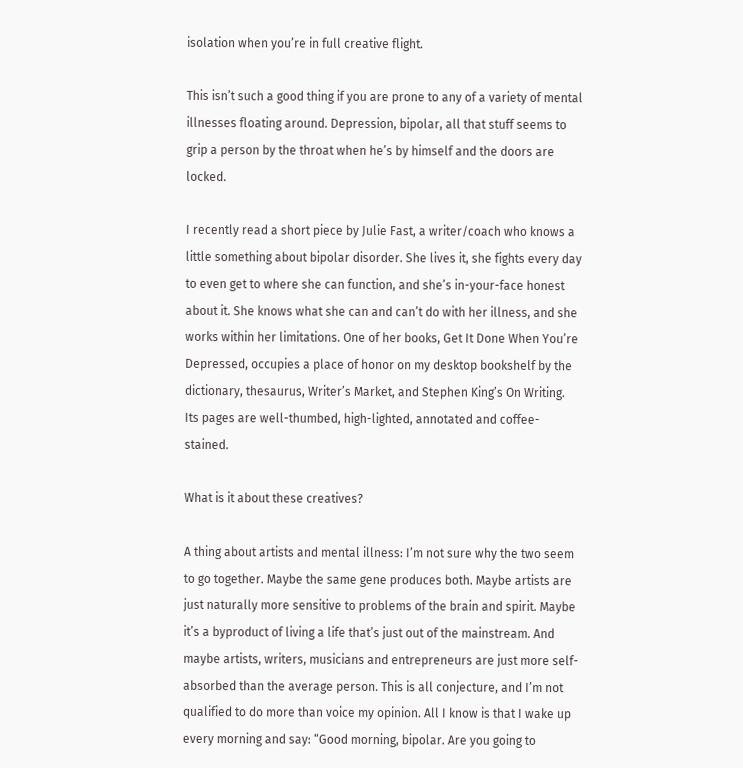isolation when you’re in full creative flight.

This isn’t such a good thing if you are prone to any of a variety of mental illnesses floating around. Depression, bipolar, all that stuff seems to grip a person by the throat when he’s by himself and the doors are locked.

I recently read a short piece by Julie Fast, a writer/coach who knows a little something about bipolar disorder. She lives it, she fights every day to even get to where she can function, and she’s in-your-face honest about it. She knows what she can and can’t do with her illness, and she works within her limitations. One of her books, Get It Done When You’re Depressed, occupies a place of honor on my desktop bookshelf by the dictionary, thesaurus, Writer’s Market, and Stephen King’s On Writing. Its pages are well-thumbed, high-lighted, annotated and coffee-stained.

What is it about these creatives?

A thing about artists and mental illness: I’m not sure why the two seem to go together. Maybe the same gene produces both. Maybe artists are just naturally more sensitive to problems of the brain and spirit. Maybe it’s a byproduct of living a life that’s just out of the mainstream. And maybe artists, writers, musicians and entrepreneurs are just more self-absorbed than the average person. This is all conjecture, and I’m not qualified to do more than voice my opinion. All I know is that I wake up every morning and say: “Good morning, bipolar. Are you going to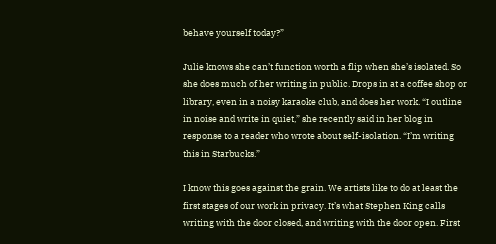behave yourself today?”

Julie knows she can’t function worth a flip when she’s isolated. So she does much of her writing in public. Drops in at a coffee shop or library, even in a noisy karaoke club, and does her work. “I outline in noise and write in quiet,” she recently said in her blog in response to a reader who wrote about self-isolation. “I’m writing this in Starbucks.”

I know this goes against the grain. We artists like to do at least the first stages of our work in privacy. It’s what Stephen King calls writing with the door closed, and writing with the door open. First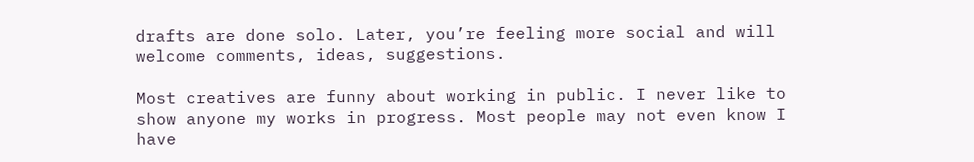drafts are done solo. Later, you’re feeling more social and will welcome comments, ideas, suggestions.

Most creatives are funny about working in public. I never like to show anyone my works in progress. Most people may not even know I have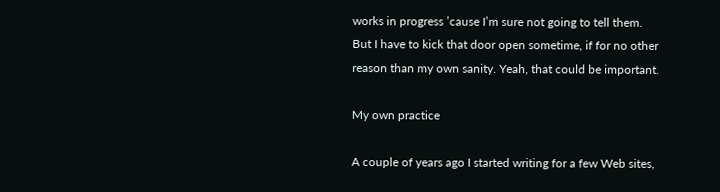works in progress ’cause I’m sure not going to tell them. But I have to kick that door open sometime, if for no other reason than my own sanity. Yeah, that could be important.

My own practice

A couple of years ago I started writing for a few Web sites,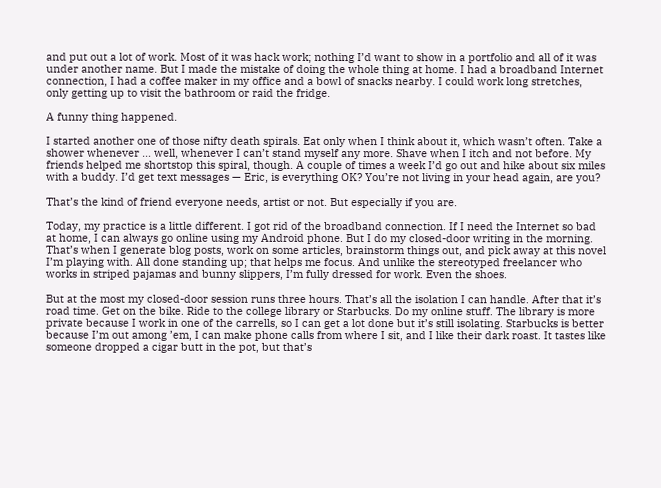and put out a lot of work. Most of it was hack work; nothing I’d want to show in a portfolio and all of it was under another name. But I made the mistake of doing the whole thing at home. I had a broadband Internet connection, I had a coffee maker in my office and a bowl of snacks nearby. I could work long stretches, only getting up to visit the bathroom or raid the fridge.

A funny thing happened.

I started another one of those nifty death spirals. Eat only when I think about it, which wasn’t often. Take a shower whenever … well, whenever I can’t stand myself any more. Shave when I itch and not before. My friends helped me shortstop this spiral, though. A couple of times a week I’d go out and hike about six miles with a buddy. I’d get text messages — Eric, is everything OK? You’re not living in your head again, are you?

That’s the kind of friend everyone needs, artist or not. But especially if you are.

Today, my practice is a little different. I got rid of the broadband connection. If I need the Internet so bad at home, I can always go online using my Android phone. But I do my closed-door writing in the morning. That’s when I generate blog posts, work on some articles, brainstorm things out, and pick away at this novel I’m playing with. All done standing up; that helps me focus. And unlike the stereotyped freelancer who works in striped pajamas and bunny slippers, I’m fully dressed for work. Even the shoes.

But at the most my closed-door session runs three hours. That’s all the isolation I can handle. After that it’s road time. Get on the bike. Ride to the college library or Starbucks. Do my online stuff. The library is more private because I work in one of the carrells, so I can get a lot done but it’s still isolating. Starbucks is better because I’m out among ’em, I can make phone calls from where I sit, and I like their dark roast. It tastes like someone dropped a cigar butt in the pot, but that’s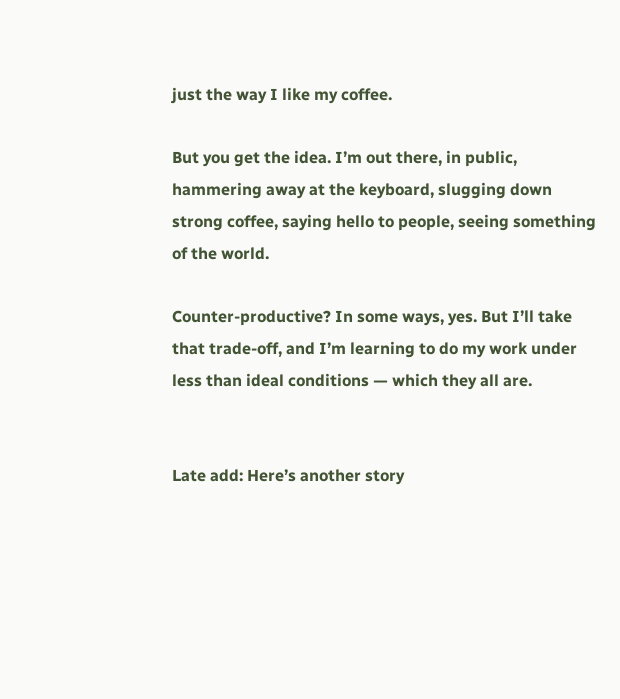just the way I like my coffee.

But you get the idea. I’m out there, in public, hammering away at the keyboard, slugging down strong coffee, saying hello to people, seeing something of the world.

Counter-productive? In some ways, yes. But I’ll take that trade-off, and I’m learning to do my work under less than ideal conditions — which they all are.


Late add: Here’s another story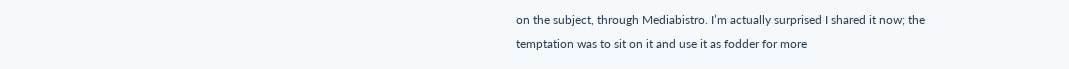on the subject, through Mediabistro. I’m actually surprised I shared it now; the temptation was to sit on it and use it as fodder for more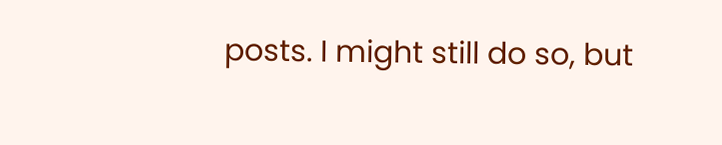posts. I might still do so, but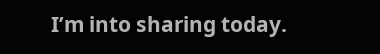I’m into sharing today.